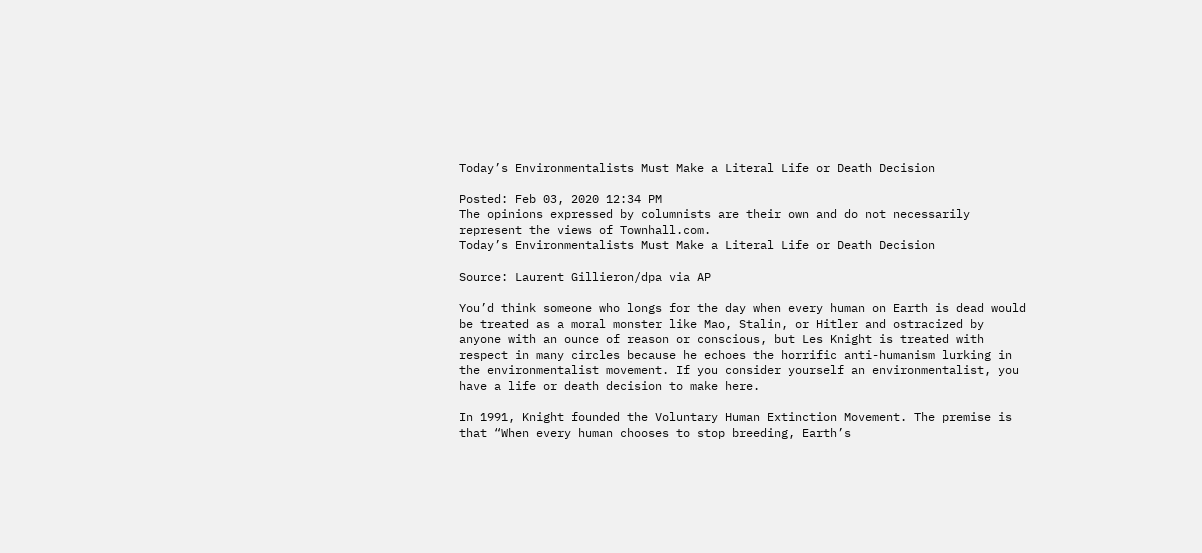Today’s Environmentalists Must Make a Literal Life or Death Decision

Posted: Feb 03, 2020 12:34 PM
The opinions expressed by columnists are their own and do not necessarily represent the views of Townhall.com.
Today’s Environmentalists Must Make a Literal Life or Death Decision

Source: Laurent Gillieron/dpa via AP

You’d think someone who longs for the day when every human on Earth is dead would be treated as a moral monster like Mao, Stalin, or Hitler and ostracized by anyone with an ounce of reason or conscious, but Les Knight is treated with respect in many circles because he echoes the horrific anti-humanism lurking in the environmentalist movement. If you consider yourself an environmentalist, you have a life or death decision to make here.

In 1991, Knight founded the Voluntary Human Extinction Movement. The premise is that “When every human chooses to stop breeding, Earth’s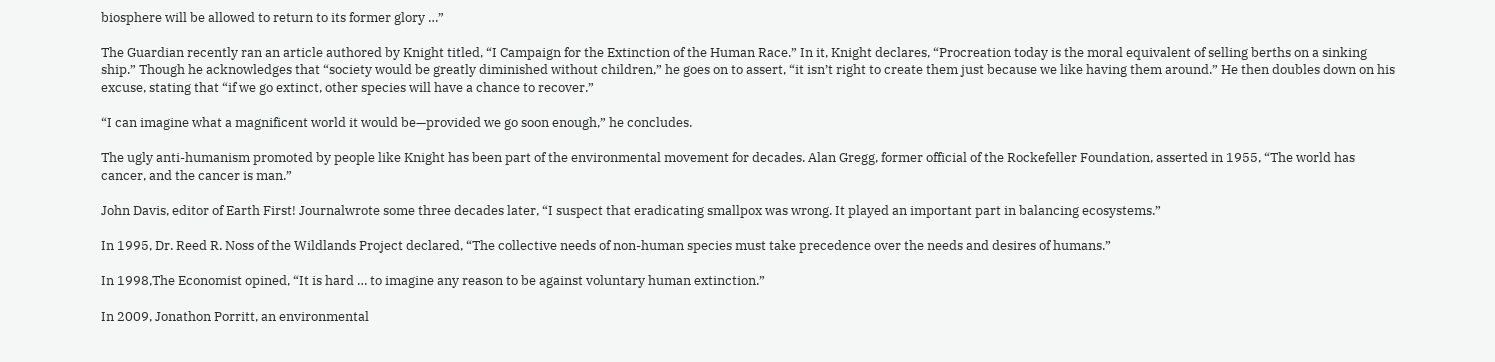biosphere will be allowed to return to its former glory …”

The Guardian recently ran an article authored by Knight titled, “I Campaign for the Extinction of the Human Race.” In it, Knight declares, “Procreation today is the moral equivalent of selling berths on a sinking ship.” Though he acknowledges that “society would be greatly diminished without children,” he goes on to assert, “it isn’t right to create them just because we like having them around.” He then doubles down on his excuse, stating that “if we go extinct, other species will have a chance to recover.”

“I can imagine what a magnificent world it would be—provided we go soon enough,” he concludes.

The ugly anti-humanism promoted by people like Knight has been part of the environmental movement for decades. Alan Gregg, former official of the Rockefeller Foundation, asserted in 1955, “The world has cancer, and the cancer is man.”

John Davis, editor of Earth First! Journalwrote some three decades later, “I suspect that eradicating smallpox was wrong. It played an important part in balancing ecosystems.”

In 1995, Dr. Reed R. Noss of the Wildlands Project declared, “The collective needs of non-human species must take precedence over the needs and desires of humans.”

In 1998,The Economist opined, “It is hard … to imagine any reason to be against voluntary human extinction.”

In 2009, Jonathon Porritt, an environmental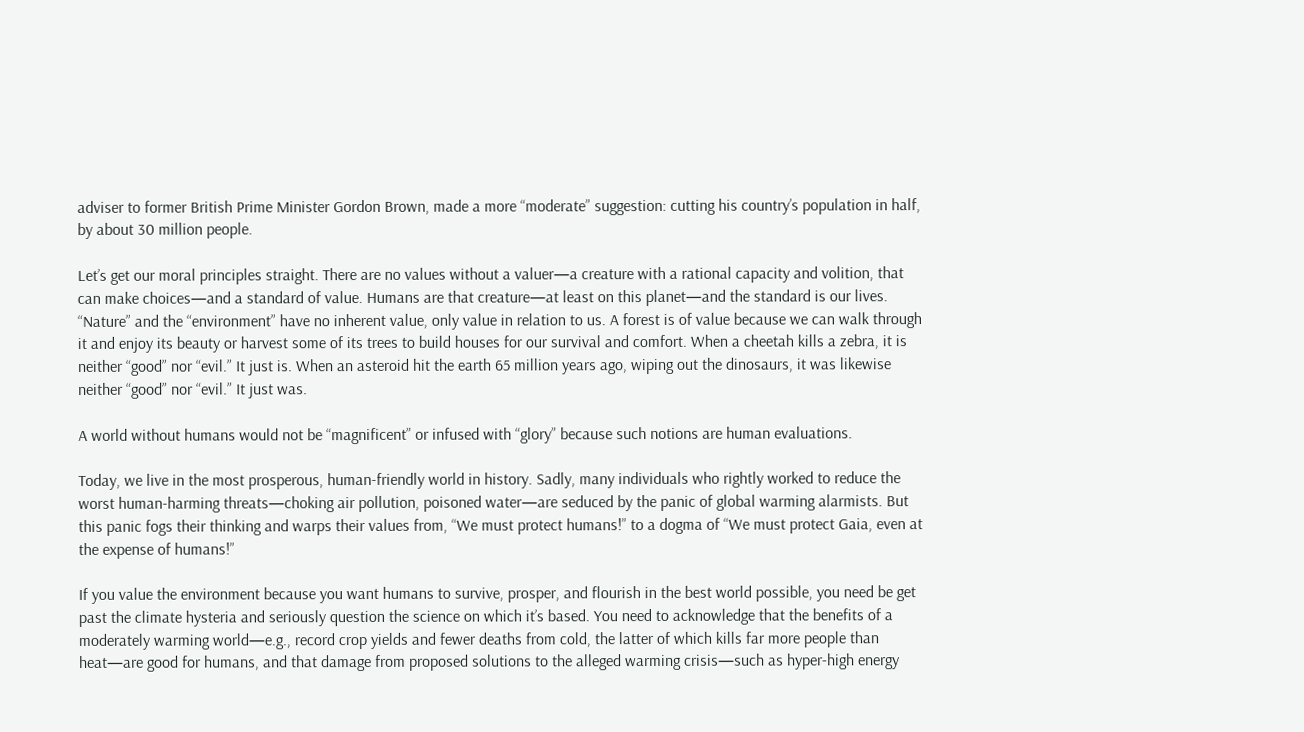adviser to former British Prime Minister Gordon Brown, made a more “moderate” suggestion: cutting his country’s population in half, by about 30 million people.

Let’s get our moral principles straight. There are no values without a valuer—a creature with a rational capacity and volition, that can make choices—and a standard of value. Humans are that creature—at least on this planet—and the standard is our lives. “Nature” and the “environment” have no inherent value, only value in relation to us. A forest is of value because we can walk through it and enjoy its beauty or harvest some of its trees to build houses for our survival and comfort. When a cheetah kills a zebra, it is neither “good” nor “evil.” It just is. When an asteroid hit the earth 65 million years ago, wiping out the dinosaurs, it was likewise neither “good” nor “evil.” It just was.

A world without humans would not be “magnificent” or infused with “glory” because such notions are human evaluations.

Today, we live in the most prosperous, human-friendly world in history. Sadly, many individuals who rightly worked to reduce the worst human-harming threats—choking air pollution, poisoned water—are seduced by the panic of global warming alarmists. But this panic fogs their thinking and warps their values from, “We must protect humans!” to a dogma of “We must protect Gaia, even at the expense of humans!”

If you value the environment because you want humans to survive, prosper, and flourish in the best world possible, you need be get past the climate hysteria and seriously question the science on which it’s based. You need to acknowledge that the benefits of a moderately warming world—e.g., record crop yields and fewer deaths from cold, the latter of which kills far more people than heat—are good for humans, and that damage from proposed solutions to the alleged warming crisis—such as hyper-high energy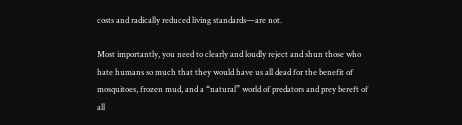costs and radically reduced living standards—are not.

Most importantly, you need to clearly and loudly reject and shun those who hate humans so much that they would have us all dead for the benefit of mosquitoes, frozen mud, and a “natural” world of predators and prey bereft of all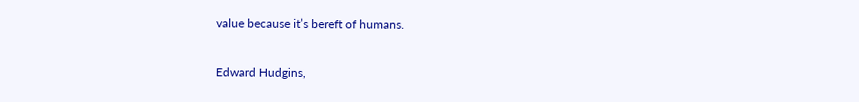value because it’s bereft of humans.

Edward Hudgins,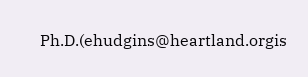Ph.D.(ehudgins@heartland.orgis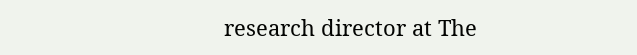research director at The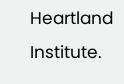Heartland Institute.